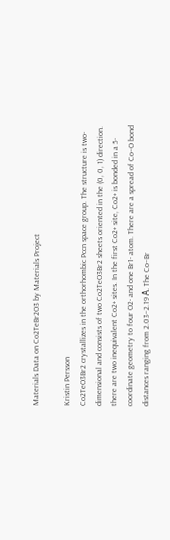Materials Data on Co2TeBr2O3 by Materials Project

Kristin Persson
Co2TeO3Br2 crystallizes in the orthorhombic Pccn space group. The structure is two-dimensional and consists of two Co2TeO3Br2 sheets oriented in the (0, 0, 1) direction. there are two inequivalent Co2+ sites. In the first Co2+ site, Co2+ is bonded in a 5-coordinate geometry to four O2- and one Br1- atom. There are a spread of Co–O bond distances ranging from 2.03–2.19 Å. The Co–Br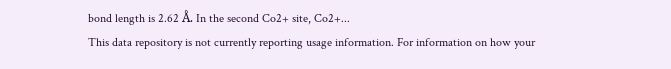bond length is 2.62 Å. In the second Co2+ site, Co2+...
This data repository is not currently reporting usage information. For information on how your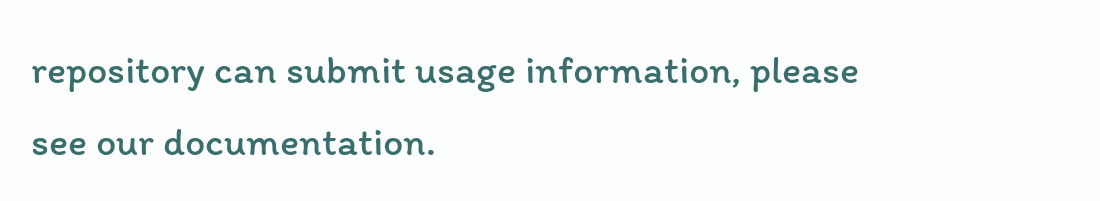repository can submit usage information, please see our documentation.